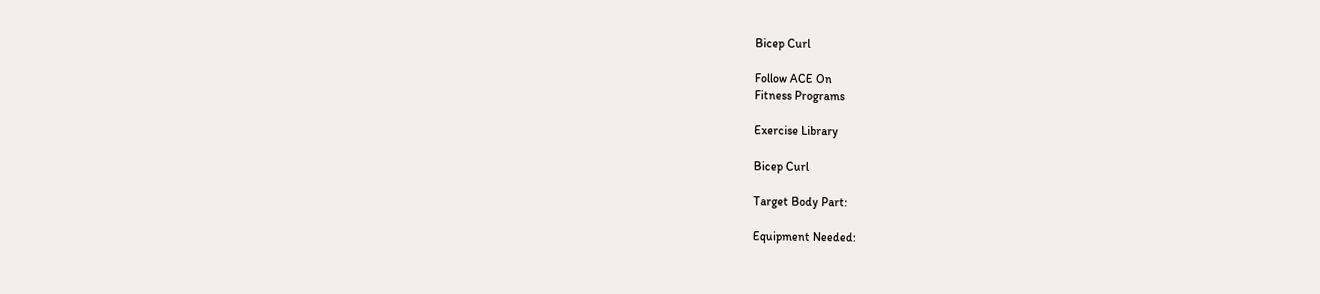Bicep Curl

Follow ACE On
Fitness Programs

Exercise Library

Bicep Curl

Target Body Part:

Equipment Needed: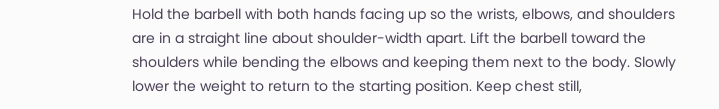Hold the barbell with both hands facing up so the wrists, elbows, and shoulders are in a straight line about shoulder-width apart. Lift the barbell toward the shoulders while bending the elbows and keeping them next to the body. Slowly lower the weight to return to the starting position. Keep chest still,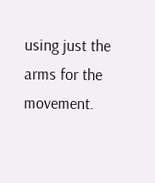using just the arms for the movement.